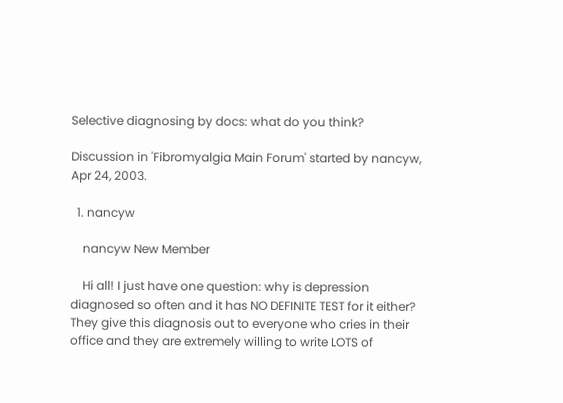Selective diagnosing by docs: what do you think?

Discussion in 'Fibromyalgia Main Forum' started by nancyw, Apr 24, 2003.

  1. nancyw

    nancyw New Member

    Hi all! I just have one question: why is depression diagnosed so often and it has NO DEFINITE TEST for it either? They give this diagnosis out to everyone who cries in their office and they are extremely willing to write LOTS of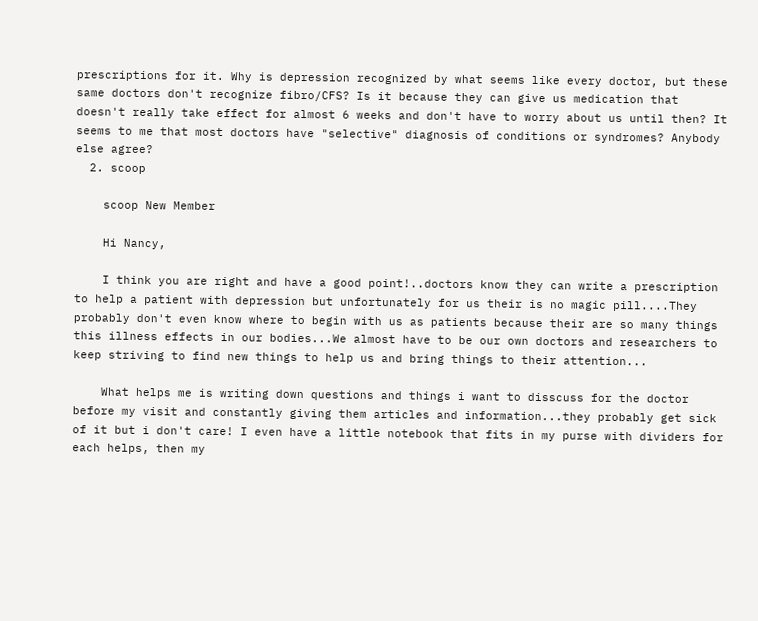prescriptions for it. Why is depression recognized by what seems like every doctor, but these same doctors don't recognize fibro/CFS? Is it because they can give us medication that doesn't really take effect for almost 6 weeks and don't have to worry about us until then? It seems to me that most doctors have "selective" diagnosis of conditions or syndromes? Anybody else agree?
  2. scoop

    scoop New Member

    Hi Nancy,

    I think you are right and have a good point!..doctors know they can write a prescription to help a patient with depression but unfortunately for us their is no magic pill....They probably don't even know where to begin with us as patients because their are so many things this illness effects in our bodies...We almost have to be our own doctors and researchers to keep striving to find new things to help us and bring things to their attention...

    What helps me is writing down questions and things i want to disscuss for the doctor before my visit and constantly giving them articles and information...they probably get sick of it but i don't care! I even have a little notebook that fits in my purse with dividers for each helps, then my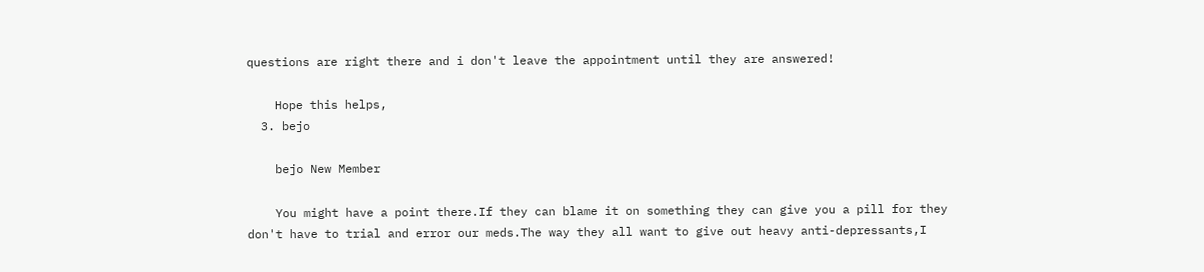questions are right there and i don't leave the appointment until they are answered!

    Hope this helps,
  3. bejo

    bejo New Member

    You might have a point there.If they can blame it on something they can give you a pill for they don't have to trial and error our meds.The way they all want to give out heavy anti-depressants,I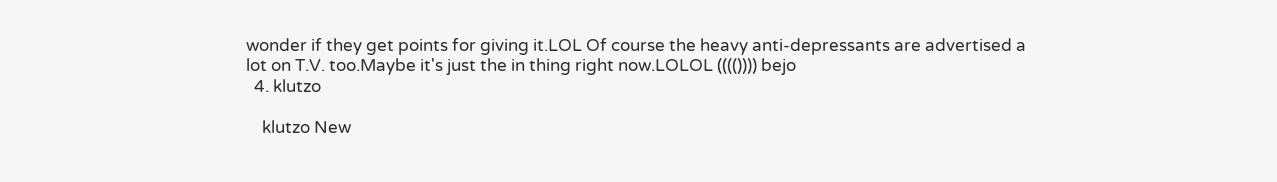wonder if they get points for giving it.LOL Of course the heavy anti-depressants are advertised a lot on T.V. too.Maybe it's just the in thing right now.LOLOL (((()))) bejo
  4. klutzo

    klutzo New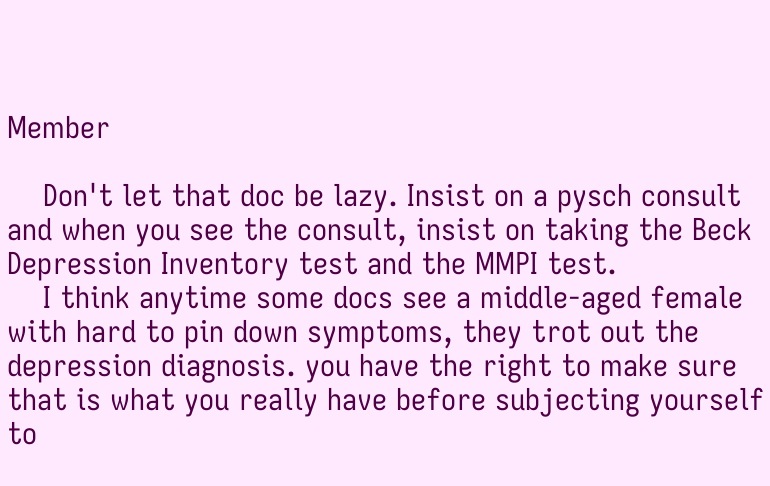Member

    Don't let that doc be lazy. Insist on a pysch consult and when you see the consult, insist on taking the Beck Depression Inventory test and the MMPI test.
    I think anytime some docs see a middle-aged female with hard to pin down symptoms, they trot out the depression diagnosis. you have the right to make sure that is what you really have before subjecting yourself to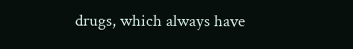drugs, which always have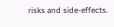risks and side-effects.